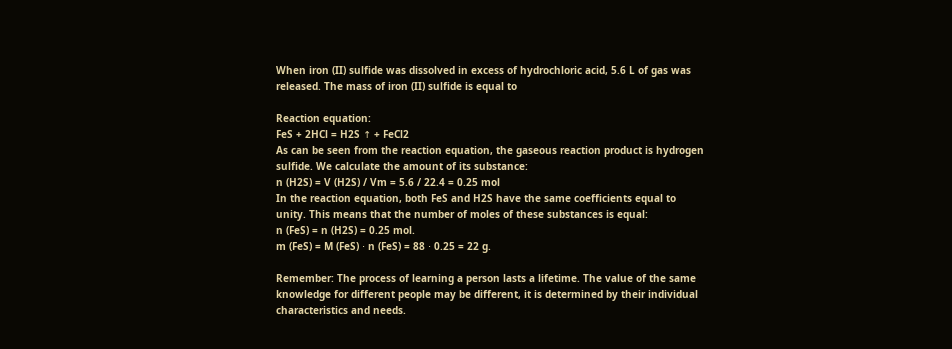When iron (II) sulfide was dissolved in excess of hydrochloric acid, 5.6 L of gas was released. The mass of iron (II) sulfide is equal to

Reaction equation:
FeS + 2HCl = H2S ↑ + FeCl2
As can be seen from the reaction equation, the gaseous reaction product is hydrogen sulfide. We calculate the amount of its substance:
n (H2S) = V (H2S) / Vm = 5.6 / 22.4 = 0.25 mol
In the reaction equation, both FeS and H2S have the same coefficients equal to unity. This means that the number of moles of these substances is equal:
n (FeS) = n (H2S) = 0.25 mol.
m (FeS) = M (FeS) ⋅ n (FeS) = 88 ⋅ 0.25 = 22 g.

Remember: The process of learning a person lasts a lifetime. The value of the same knowledge for different people may be different, it is determined by their individual characteristics and needs.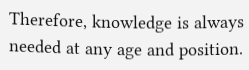Therefore, knowledge is always needed at any age and position.